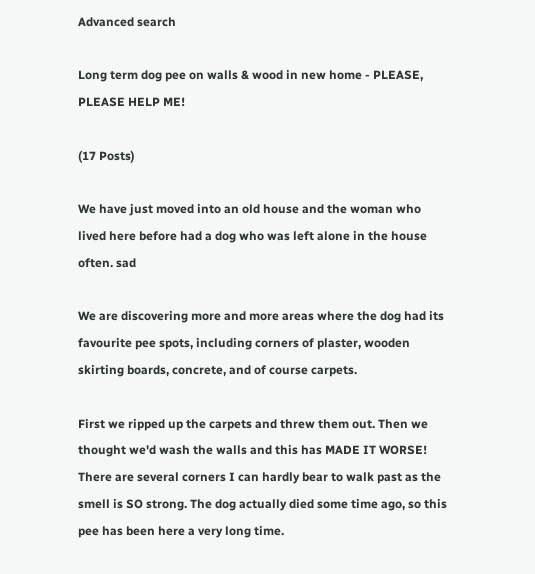Advanced search

Long term dog pee on walls & wood in new home - PLEASE, PLEASE HELP ME!

(17 Posts)

We have just moved into an old house and the woman who lived here before had a dog who was left alone in the house often. sad

We are discovering more and more areas where the dog had its favourite pee spots, including corners of plaster, wooden skirting boards, concrete, and of course carpets.

First we ripped up the carpets and threw them out. Then we thought we'd wash the walls and this has MADE IT WORSE! There are several corners I can hardly bear to walk past as the smell is SO strong. The dog actually died some time ago, so this pee has been here a very long time.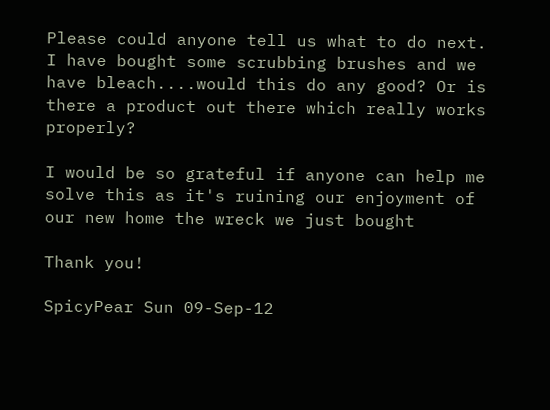Please could anyone tell us what to do next. I have bought some scrubbing brushes and we have bleach....would this do any good? Or is there a product out there which really works properly?

I would be so grateful if anyone can help me solve this as it's ruining our enjoyment of our new home the wreck we just bought

Thank you!

SpicyPear Sun 09-Sep-12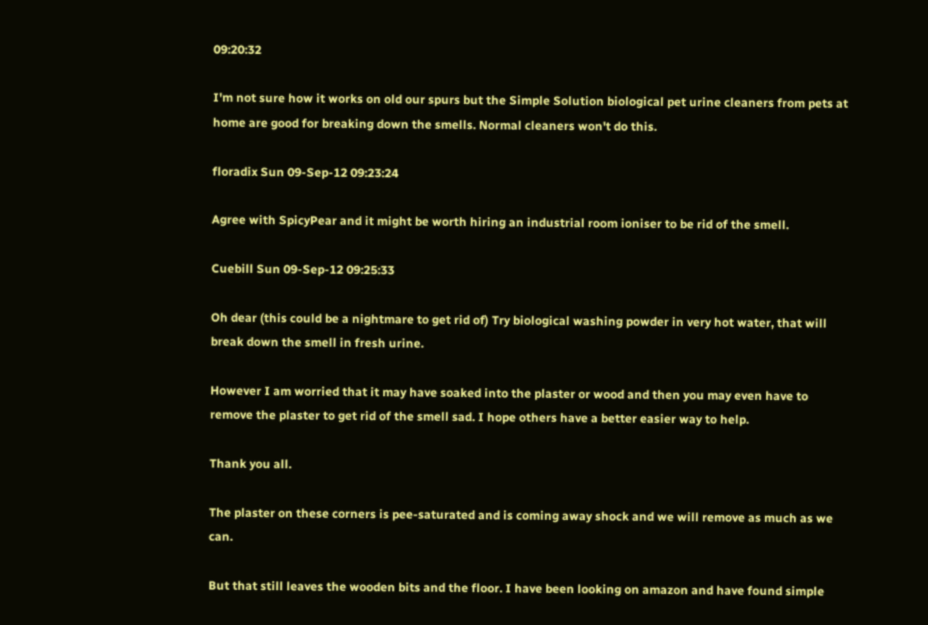09:20:32

I'm not sure how it works on old our spurs but the Simple Solution biological pet urine cleaners from pets at home are good for breaking down the smells. Normal cleaners won't do this.

floradix Sun 09-Sep-12 09:23:24

Agree with SpicyPear and it might be worth hiring an industrial room ioniser to be rid of the smell.

Cuebill Sun 09-Sep-12 09:25:33

Oh dear (this could be a nightmare to get rid of) Try biological washing powder in very hot water, that will break down the smell in fresh urine.

However I am worried that it may have soaked into the plaster or wood and then you may even have to remove the plaster to get rid of the smell sad. I hope others have a better easier way to help.

Thank you all.

The plaster on these corners is pee-saturated and is coming away shock and we will remove as much as we can.

But that still leaves the wooden bits and the floor. I have been looking on amazon and have found simple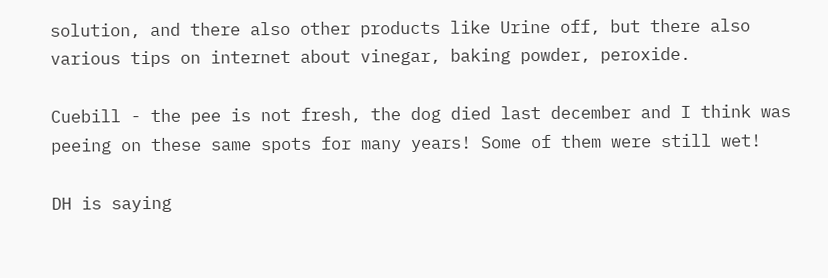solution, and there also other products like Urine off, but there also various tips on internet about vinegar, baking powder, peroxide.

Cuebill - the pee is not fresh, the dog died last december and I think was peeing on these same spots for many years! Some of them were still wet!

DH is saying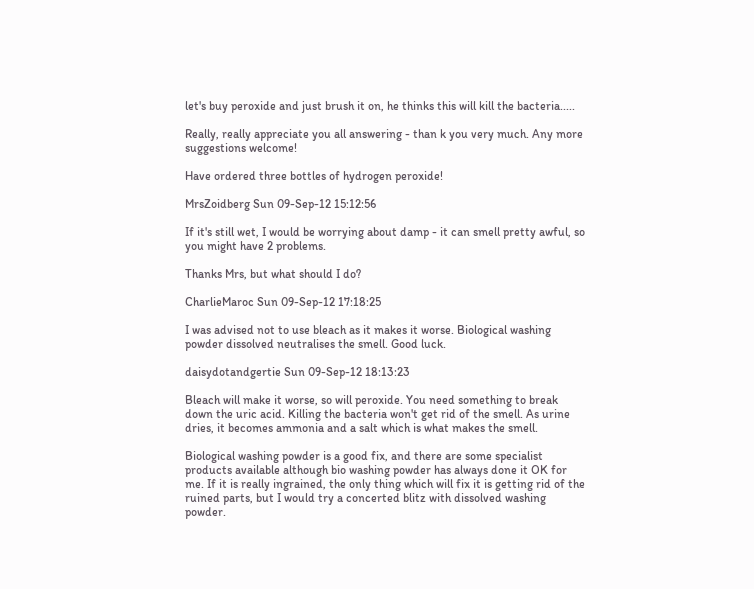let's buy peroxide and just brush it on, he thinks this will kill the bacteria.....

Really, really appreciate you all answering - than k you very much. Any more suggestions welcome!

Have ordered three bottles of hydrogen peroxide!

MrsZoidberg Sun 09-Sep-12 15:12:56

If it's still wet, I would be worrying about damp - it can smell pretty awful, so you might have 2 problems.

Thanks Mrs, but what should I do?

CharlieMaroc Sun 09-Sep-12 17:18:25

I was advised not to use bleach as it makes it worse. Biological washing powder dissolved neutralises the smell. Good luck.

daisydotandgertie Sun 09-Sep-12 18:13:23

Bleach will make it worse, so will peroxide. You need something to break down the uric acid. Killing the bacteria won't get rid of the smell. As urine dries, it becomes ammonia and a salt which is what makes the smell.

Biological washing powder is a good fix, and there are some specialist products available although bio washing powder has always done it OK for me. If it is really ingrained, the only thing which will fix it is getting rid of the ruined parts, but I would try a concerted blitz with dissolved washing powder.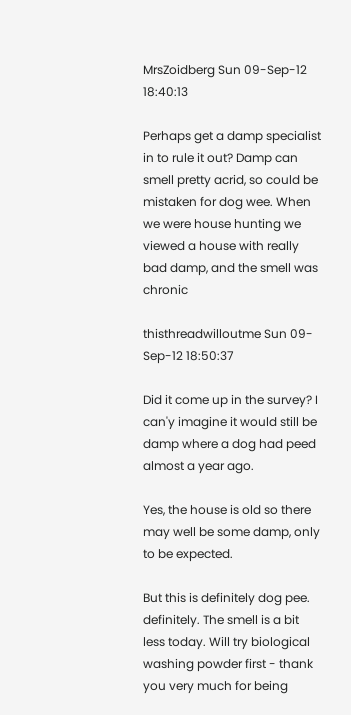MrsZoidberg Sun 09-Sep-12 18:40:13

Perhaps get a damp specialist in to rule it out? Damp can smell pretty acrid, so could be mistaken for dog wee. When we were house hunting we viewed a house with really bad damp, and the smell was chronic

thisthreadwilloutme Sun 09-Sep-12 18:50:37

Did it come up in the survey? I can'y imagine it would still be damp where a dog had peed almost a year ago.

Yes, the house is old so there may well be some damp, only to be expected.

But this is definitely dog pee. definitely. The smell is a bit less today. Will try biological washing powder first - thank you very much for being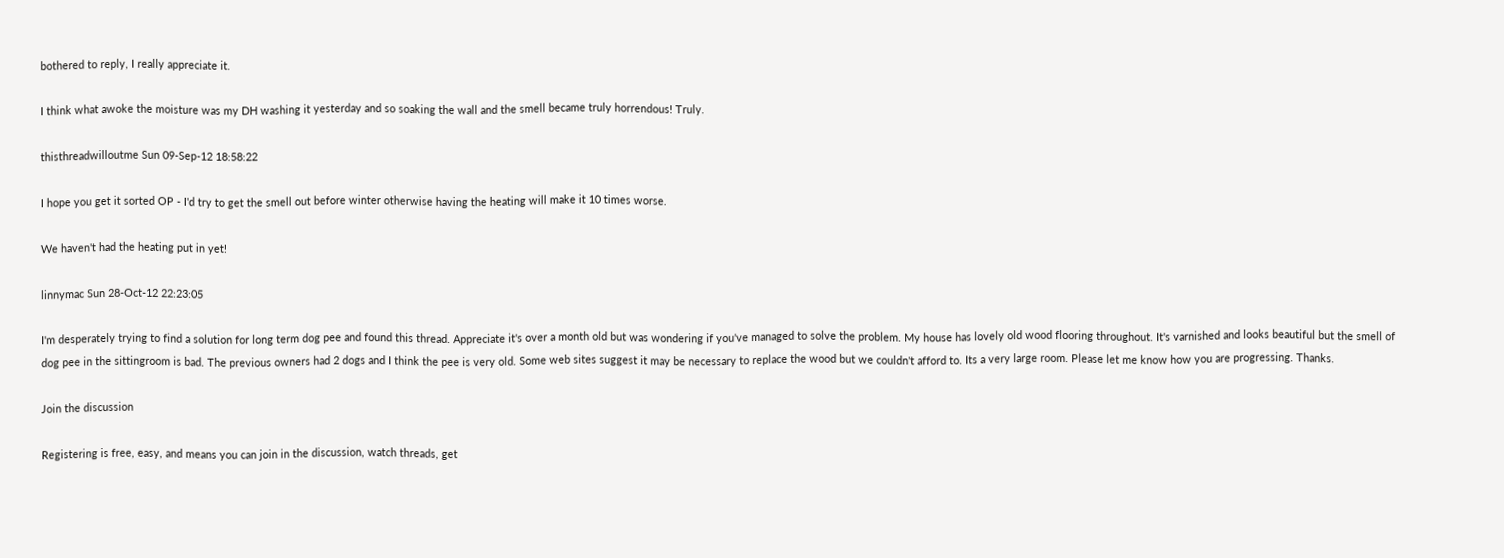bothered to reply, I really appreciate it.

I think what awoke the moisture was my DH washing it yesterday and so soaking the wall and the smell became truly horrendous! Truly.

thisthreadwilloutme Sun 09-Sep-12 18:58:22

I hope you get it sorted OP - I'd try to get the smell out before winter otherwise having the heating will make it 10 times worse.

We haven't had the heating put in yet!

linnymac Sun 28-Oct-12 22:23:05

I'm desperately trying to find a solution for long term dog pee and found this thread. Appreciate it's over a month old but was wondering if you've managed to solve the problem. My house has lovely old wood flooring throughout. It's varnished and looks beautiful but the smell of dog pee in the sittingroom is bad. The previous owners had 2 dogs and I think the pee is very old. Some web sites suggest it may be necessary to replace the wood but we couldn't afford to. Its a very large room. Please let me know how you are progressing. Thanks.

Join the discussion

Registering is free, easy, and means you can join in the discussion, watch threads, get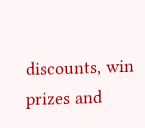discounts, win prizes and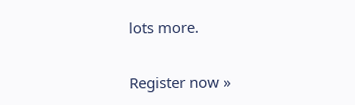lots more.

Register now »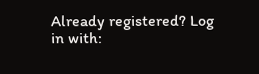Already registered? Log in with: